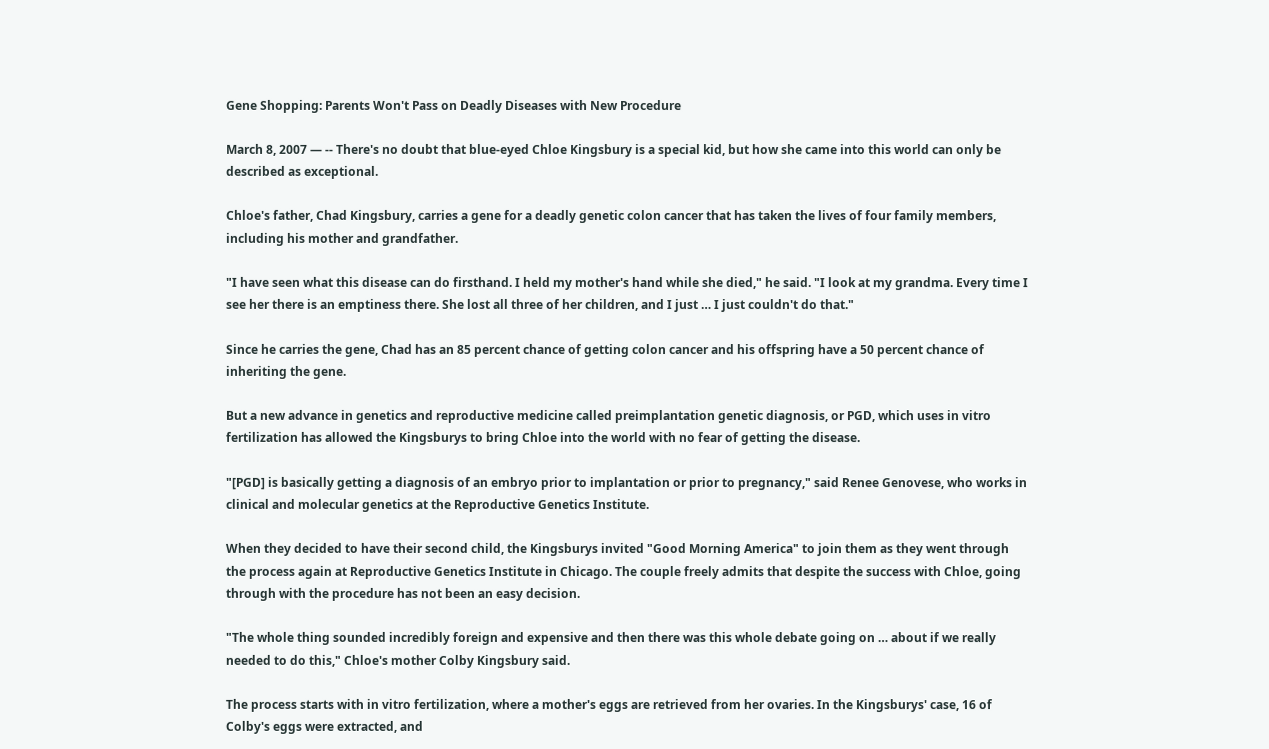Gene Shopping: Parents Won't Pass on Deadly Diseases with New Procedure

March 8, 2007 — -- There's no doubt that blue-eyed Chloe Kingsbury is a special kid, but how she came into this world can only be described as exceptional.

Chloe's father, Chad Kingsbury, carries a gene for a deadly genetic colon cancer that has taken the lives of four family members, including his mother and grandfather.

"I have seen what this disease can do firsthand. I held my mother's hand while she died," he said. "I look at my grandma. Every time I see her there is an emptiness there. She lost all three of her children, and I just … I just couldn't do that."

Since he carries the gene, Chad has an 85 percent chance of getting colon cancer and his offspring have a 50 percent chance of inheriting the gene.

But a new advance in genetics and reproductive medicine called preimplantation genetic diagnosis, or PGD, which uses in vitro fertilization has allowed the Kingsburys to bring Chloe into the world with no fear of getting the disease.

"[PGD] is basically getting a diagnosis of an embryo prior to implantation or prior to pregnancy," said Renee Genovese, who works in clinical and molecular genetics at the Reproductive Genetics Institute.

When they decided to have their second child, the Kingsburys invited "Good Morning America" to join them as they went through the process again at Reproductive Genetics Institute in Chicago. The couple freely admits that despite the success with Chloe, going through with the procedure has not been an easy decision.

"The whole thing sounded incredibly foreign and expensive and then there was this whole debate going on … about if we really needed to do this," Chloe's mother Colby Kingsbury said.

The process starts with in vitro fertilization, where a mother's eggs are retrieved from her ovaries. In the Kingsburys' case, 16 of Colby's eggs were extracted, and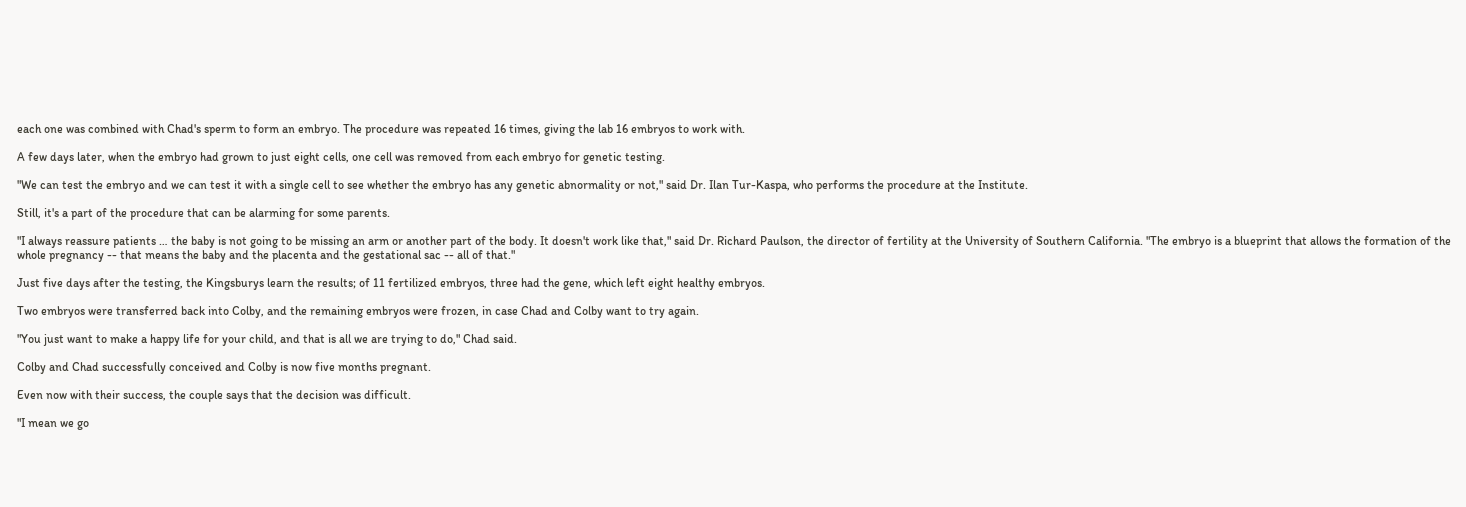each one was combined with Chad's sperm to form an embryo. The procedure was repeated 16 times, giving the lab 16 embryos to work with.

A few days later, when the embryo had grown to just eight cells, one cell was removed from each embryo for genetic testing.

"We can test the embryo and we can test it with a single cell to see whether the embryo has any genetic abnormality or not," said Dr. Ilan Tur-Kaspa, who performs the procedure at the Institute.

Still, it's a part of the procedure that can be alarming for some parents.

"I always reassure patients … the baby is not going to be missing an arm or another part of the body. It doesn't work like that," said Dr. Richard Paulson, the director of fertility at the University of Southern California. "The embryo is a blueprint that allows the formation of the whole pregnancy -- that means the baby and the placenta and the gestational sac -- all of that."

Just five days after the testing, the Kingsburys learn the results; of 11 fertilized embryos, three had the gene, which left eight healthy embryos.

Two embryos were transferred back into Colby, and the remaining embryos were frozen, in case Chad and Colby want to try again.

"You just want to make a happy life for your child, and that is all we are trying to do," Chad said.

Colby and Chad successfully conceived and Colby is now five months pregnant.

Even now with their success, the couple says that the decision was difficult.

"I mean we go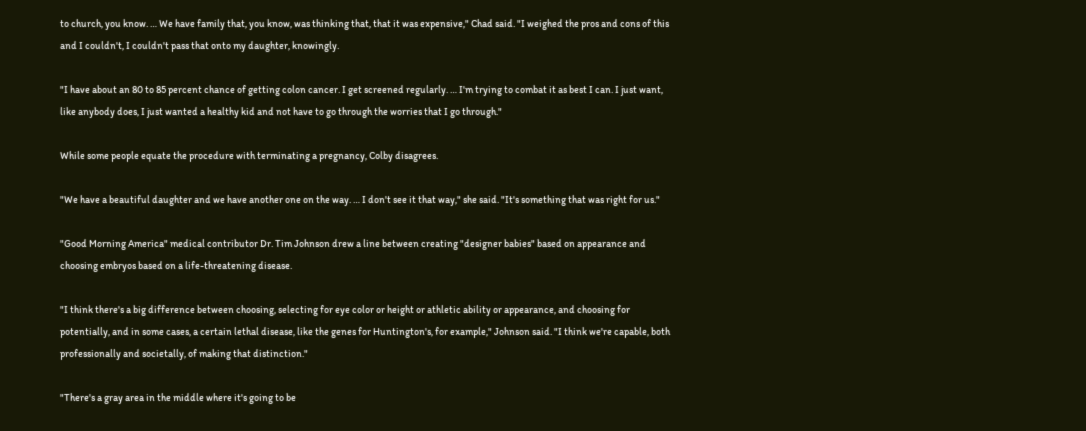to church, you know. … We have family that, you know, was thinking that, that it was expensive," Chad said. "I weighed the pros and cons of this and I couldn't, I couldn't pass that onto my daughter, knowingly.

"I have about an 80 to 85 percent chance of getting colon cancer. I get screened regularly. … I'm trying to combat it as best I can. I just want, like anybody does, I just wanted a healthy kid and not have to go through the worries that I go through."

While some people equate the procedure with terminating a pregnancy, Colby disagrees.

"We have a beautiful daughter and we have another one on the way. … I don't see it that way," she said. "It's something that was right for us."

"Good Morning America" medical contributor Dr. Tim Johnson drew a line between creating "designer babies" based on appearance and choosing embryos based on a life-threatening disease.

"I think there's a big difference between choosing, selecting for eye color or height or athletic ability or appearance, and choosing for potentially, and in some cases, a certain lethal disease, like the genes for Huntington's, for example," Johnson said. "I think we're capable, both professionally and societally, of making that distinction."

"There's a gray area in the middle where it's going to be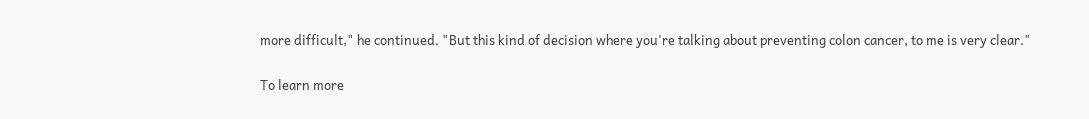more difficult," he continued. "But this kind of decision where you're talking about preventing colon cancer, to me is very clear."

To learn more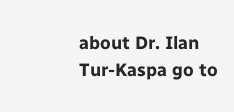about Dr. Ilan Tur-Kaspa go to